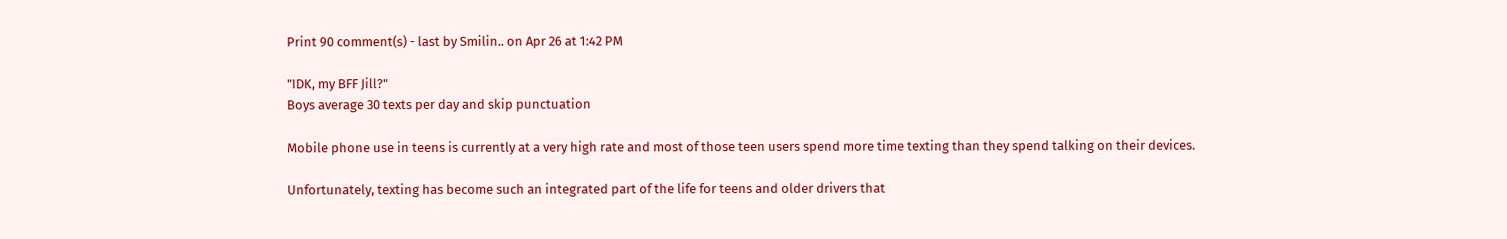Print 90 comment(s) - last by Smilin.. on Apr 26 at 1:42 PM

"IDK, my BFF Jill?"
Boys average 30 texts per day and skip punctuation

Mobile phone use in teens is currently at a very high rate and most of those teen users spend more time texting than they spend talking on their devices.

Unfortunately, texting has become such an integrated part of the life for teens and older drivers that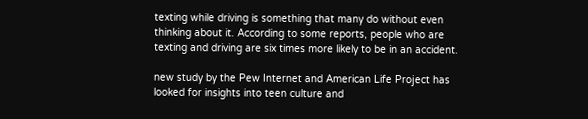texting while driving is something that many do without even thinking about it. According to some reports, people who are texting and driving are six times more likely to be in an accident.

new study by the Pew Internet and American Life Project has looked for insights into teen culture and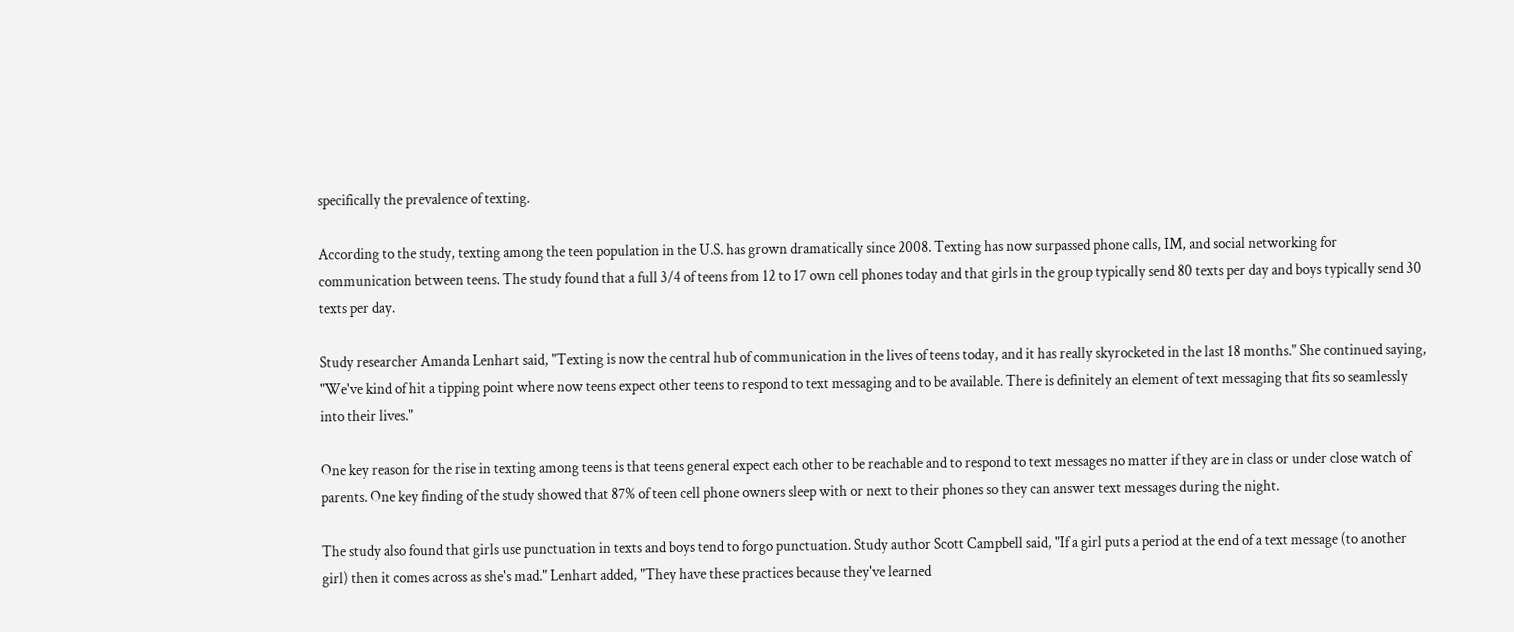specifically the prevalence of texting.

According to the study, texting among the teen population in the U.S. has grown dramatically since 2008. Texting has now surpassed phone calls, IM, and social networking for communication between teens. The study found that a full 3/4 of teens from 12 to 17 own cell phones today and that girls in the group typically send 80 texts per day and boys typically send 30 texts per day.

Study researcher Amanda Lenhart said, "Texting is now the central hub of communication in the lives of teens today, and it has really skyrocketed in the last 18 months." She continued saying, "We've kind of hit a tipping point where now teens expect other teens to respond to text messaging and to be available. There is definitely an element of text messaging that fits so seamlessly into their lives."

One key reason for the rise in texting among teens is that teens general expect each other to be reachable and to respond to text messages no matter if they are in class or under close watch of parents. One key finding of the study showed that 87% of teen cell phone owners sleep with or next to their phones so they can answer text messages during the night.

The study also found that girls use punctuation in texts and boys tend to forgo punctuation. Study author Scott Campbell said, "If a girl puts a period at the end of a text message (to another girl) then it comes across as she's mad." Lenhart added, "They have these practices because they've learned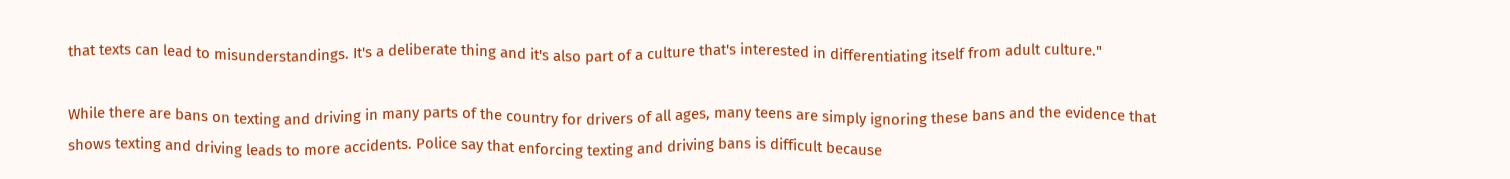that texts can lead to misunderstandings. It's a deliberate thing and it's also part of a culture that's interested in differentiating itself from adult culture."

While there are bans on texting and driving in many parts of the country for drivers of all ages, many teens are simply ignoring these bans and the evidence that shows texting and driving leads to more accidents. Police say that enforcing texting and driving bans is difficult because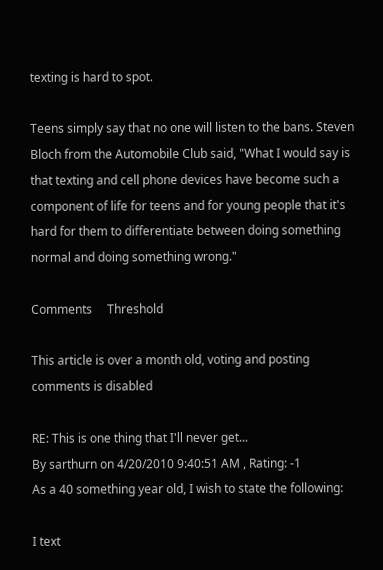texting is hard to spot.

Teens simply say that no one will listen to the bans. Steven Bloch from the Automobile Club said, "What I would say is that texting and cell phone devices have become such a component of life for teens and for young people that it's hard for them to differentiate between doing something normal and doing something wrong."

Comments     Threshold

This article is over a month old, voting and posting comments is disabled

RE: This is one thing that I'll never get...
By sarthurn on 4/20/2010 9:40:51 AM , Rating: -1
As a 40 something year old, I wish to state the following:

I text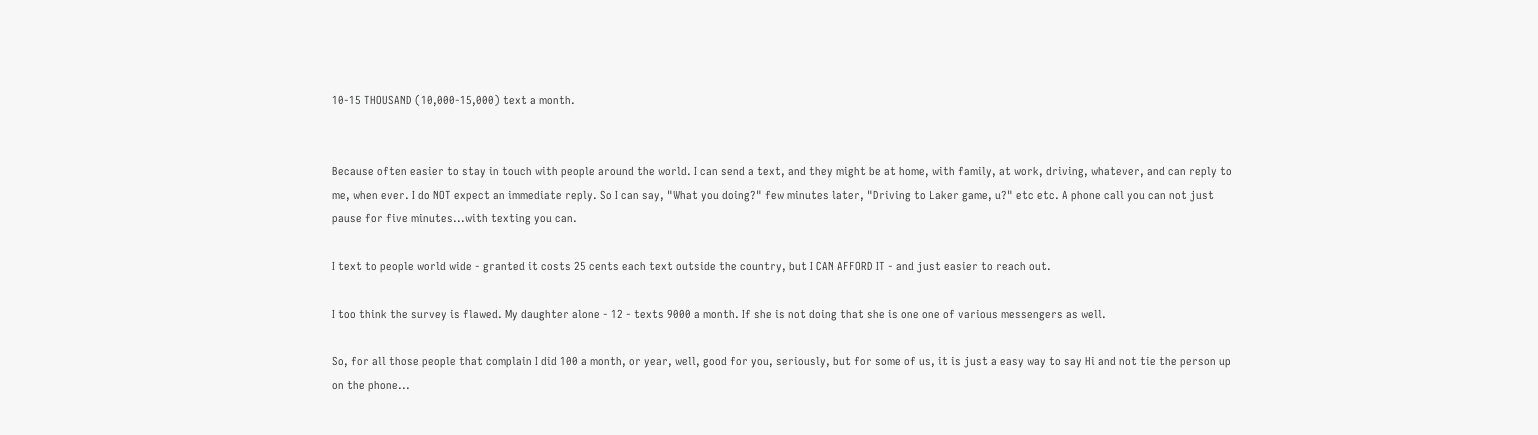10-15 THOUSAND (10,000-15,000) text a month.


Because often easier to stay in touch with people around the world. I can send a text, and they might be at home, with family, at work, driving, whatever, and can reply to me, when ever. I do NOT expect an immediate reply. So I can say, "What you doing?" few minutes later, "Driving to Laker game, u?" etc etc. A phone call you can not just pause for five minutes...with texting you can.

I text to people world wide - granted it costs 25 cents each text outside the country, but I CAN AFFORD IT - and just easier to reach out.

I too think the survey is flawed. My daughter alone - 12 - texts 9000 a month. If she is not doing that she is one one of various messengers as well.

So, for all those people that complain I did 100 a month, or year, well, good for you, seriously, but for some of us, it is just a easy way to say Hi and not tie the person up on the phone...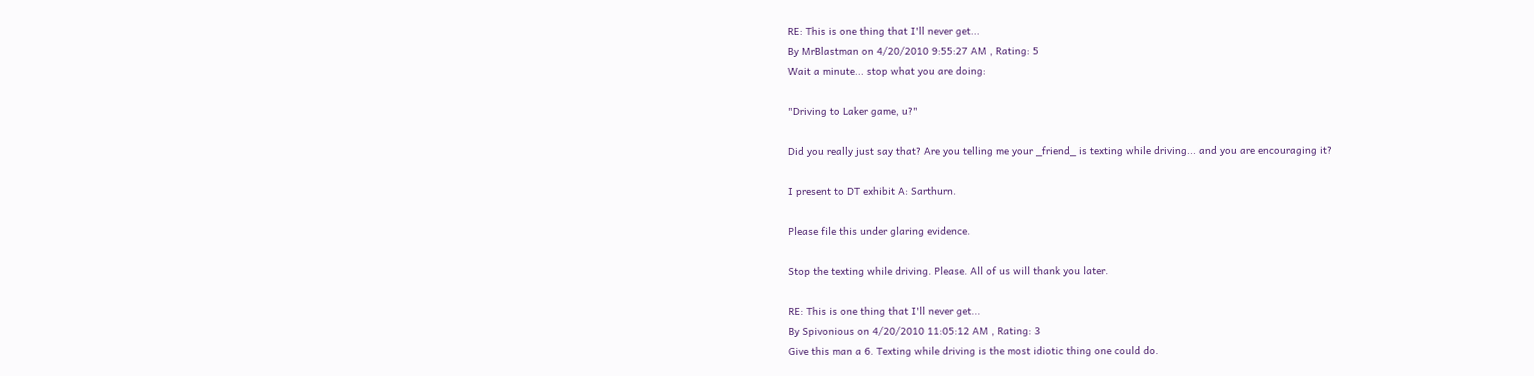RE: This is one thing that I'll never get...
By MrBlastman on 4/20/2010 9:55:27 AM , Rating: 5
Wait a minute... stop what you are doing:

"Driving to Laker game, u?"

Did you really just say that? Are you telling me your _friend_ is texting while driving... and you are encouraging it?

I present to DT exhibit A: Sarthurn.

Please file this under glaring evidence.

Stop the texting while driving. Please. All of us will thank you later.

RE: This is one thing that I'll never get...
By Spivonious on 4/20/2010 11:05:12 AM , Rating: 3
Give this man a 6. Texting while driving is the most idiotic thing one could do.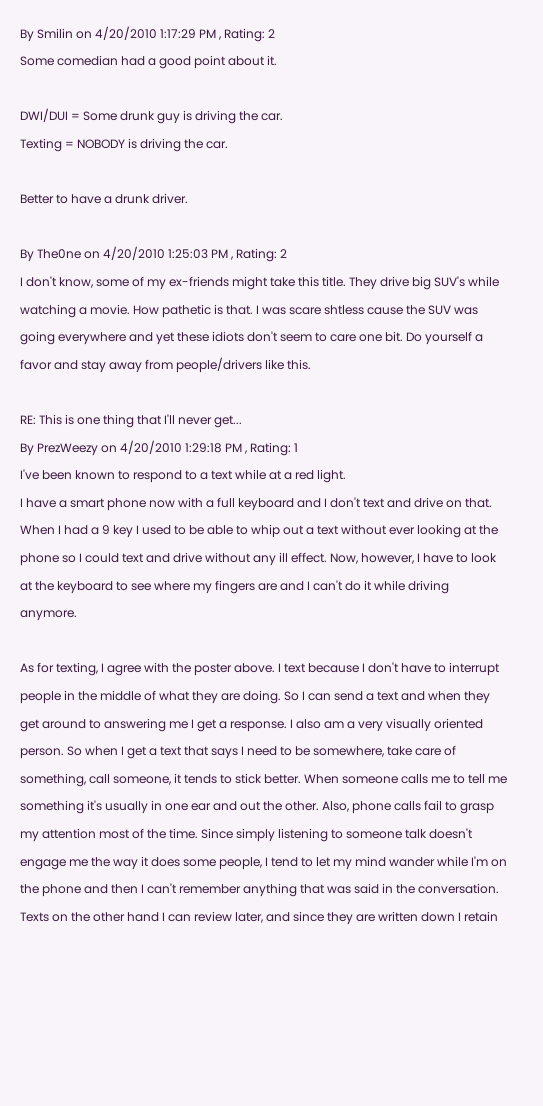By Smilin on 4/20/2010 1:17:29 PM , Rating: 2
Some comedian had a good point about it.

DWI/DUI = Some drunk guy is driving the car.
Texting = NOBODY is driving the car.

Better to have a drunk driver.

By The0ne on 4/20/2010 1:25:03 PM , Rating: 2
I don't know, some of my ex-friends might take this title. They drive big SUV's while watching a movie. How pathetic is that. I was scare shtless cause the SUV was going everywhere and yet these idiots don't seem to care one bit. Do yourself a favor and stay away from people/drivers like this.

RE: This is one thing that I'll never get...
By PrezWeezy on 4/20/2010 1:29:18 PM , Rating: 1
I've been known to respond to a text while at a red light.
I have a smart phone now with a full keyboard and I don't text and drive on that. When I had a 9 key I used to be able to whip out a text without ever looking at the phone so I could text and drive without any ill effect. Now, however, I have to look at the keyboard to see where my fingers are and I can't do it while driving anymore.

As for texting, I agree with the poster above. I text because I don't have to interrupt people in the middle of what they are doing. So I can send a text and when they get around to answering me I get a response. I also am a very visually oriented person. So when I get a text that says I need to be somewhere, take care of something, call someone, it tends to stick better. When someone calls me to tell me something it's usually in one ear and out the other. Also, phone calls fail to grasp my attention most of the time. Since simply listening to someone talk doesn't engage me the way it does some people, I tend to let my mind wander while I'm on the phone and then I can't remember anything that was said in the conversation. Texts on the other hand I can review later, and since they are written down I retain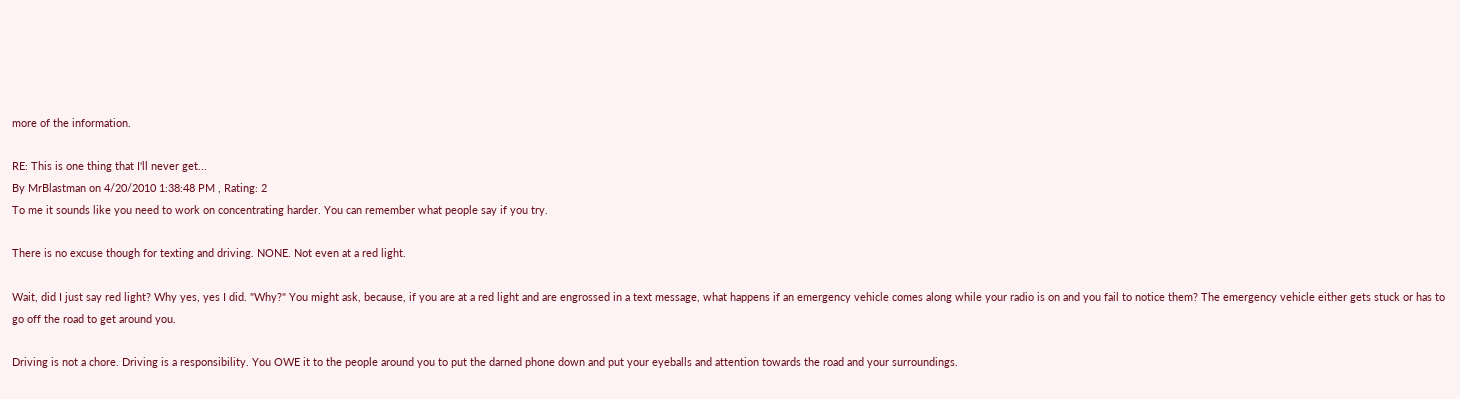more of the information.

RE: This is one thing that I'll never get...
By MrBlastman on 4/20/2010 1:38:48 PM , Rating: 2
To me it sounds like you need to work on concentrating harder. You can remember what people say if you try.

There is no excuse though for texting and driving. NONE. Not even at a red light.

Wait, did I just say red light? Why yes, yes I did. "Why?" You might ask, because, if you are at a red light and are engrossed in a text message, what happens if an emergency vehicle comes along while your radio is on and you fail to notice them? The emergency vehicle either gets stuck or has to go off the road to get around you.

Driving is not a chore. Driving is a responsibility. You OWE it to the people around you to put the darned phone down and put your eyeballs and attention towards the road and your surroundings.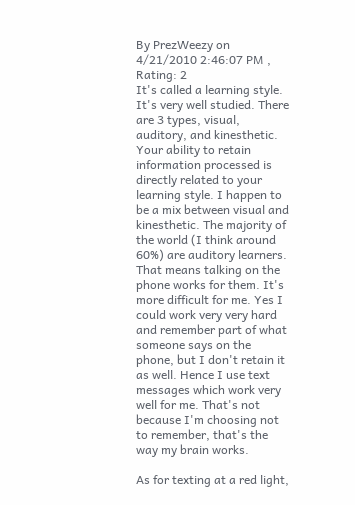By PrezWeezy on 4/21/2010 2:46:07 PM , Rating: 2
It's called a learning style. It's very well studied. There are 3 types, visual, auditory, and kinesthetic. Your ability to retain information processed is directly related to your learning style. I happen to be a mix between visual and kinesthetic. The majority of the world (I think around 60%) are auditory learners. That means talking on the phone works for them. It's more difficult for me. Yes I could work very very hard and remember part of what someone says on the phone, but I don't retain it as well. Hence I use text messages which work very well for me. That's not because I'm choosing not to remember, that's the way my brain works.

As for texting at a red light,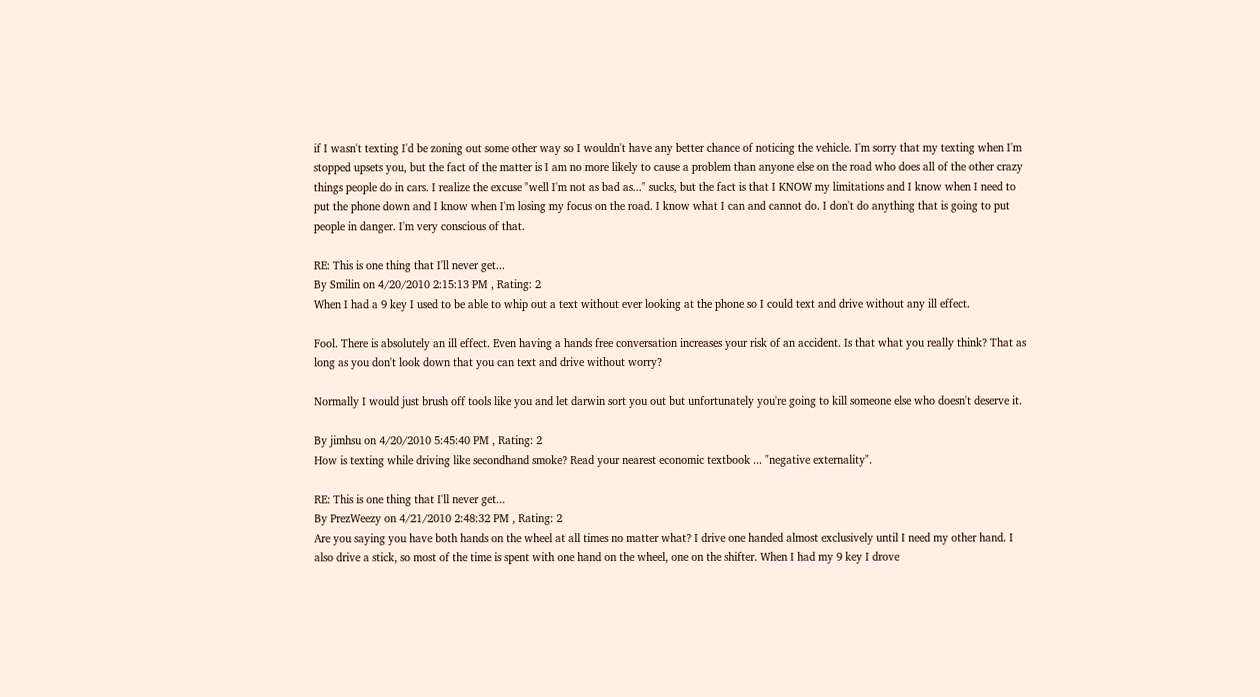if I wasn't texting I'd be zoning out some other way so I wouldn't have any better chance of noticing the vehicle. I'm sorry that my texting when I'm stopped upsets you, but the fact of the matter is I am no more likely to cause a problem than anyone else on the road who does all of the other crazy things people do in cars. I realize the excuse "well I'm not as bad as..." sucks, but the fact is that I KNOW my limitations and I know when I need to put the phone down and I know when I'm losing my focus on the road. I know what I can and cannot do. I don't do anything that is going to put people in danger. I'm very conscious of that.

RE: This is one thing that I'll never get...
By Smilin on 4/20/2010 2:15:13 PM , Rating: 2
When I had a 9 key I used to be able to whip out a text without ever looking at the phone so I could text and drive without any ill effect.

Fool. There is absolutely an ill effect. Even having a hands free conversation increases your risk of an accident. Is that what you really think? That as long as you don't look down that you can text and drive without worry?

Normally I would just brush off tools like you and let darwin sort you out but unfortunately you're going to kill someone else who doesn't deserve it.

By jimhsu on 4/20/2010 5:45:40 PM , Rating: 2
How is texting while driving like secondhand smoke? Read your nearest economic textbook ... "negative externality".

RE: This is one thing that I'll never get...
By PrezWeezy on 4/21/2010 2:48:32 PM , Rating: 2
Are you saying you have both hands on the wheel at all times no matter what? I drive one handed almost exclusively until I need my other hand. I also drive a stick, so most of the time is spent with one hand on the wheel, one on the shifter. When I had my 9 key I drove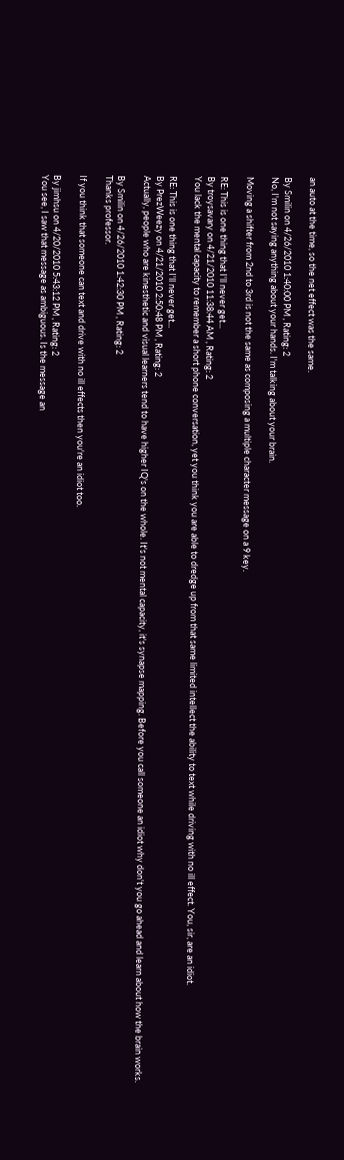an auto at the time, so the net effect was the same.

By Smilin on 4/26/2010 1:40:00 PM , Rating: 2
No, I'm not saying anything about your hands. I'm talking about your brain.

Moving a shifter from 2nd to 3rd is not the same as composing a multiple character message on a 9 key.

RE: This is one thing that I'll never get...
By troysavary on 4/21/2010 11:38:44 AM , Rating: 2
You lack the mental capacity to remember a short phone conversation, yet you think you are able to dredge up from that same limited intellect the ability to text while driving with no ill effect. You, sir, are an idiot.

RE: This is one thing that I'll never get...
By PrezWeezy on 4/21/2010 2:50:48 PM , Rating: 2
Actually, people who are kinesthetic and visual learners tend to have higher IQ's on the whole. It's not mental capacity, it's synapse mapping. Before you call someone an idiot why don't you go ahead and learn about how the brain works.

By Smilin on 4/26/2010 1:42:30 PM , Rating: 2
Thanks professor.

If you think that someone can text and drive with no ill effects then you're an idiot too.

By jimhsu on 4/20/2010 5:43:12 PM , Rating: 2
You see, I saw that message as ambiguous. Is the message an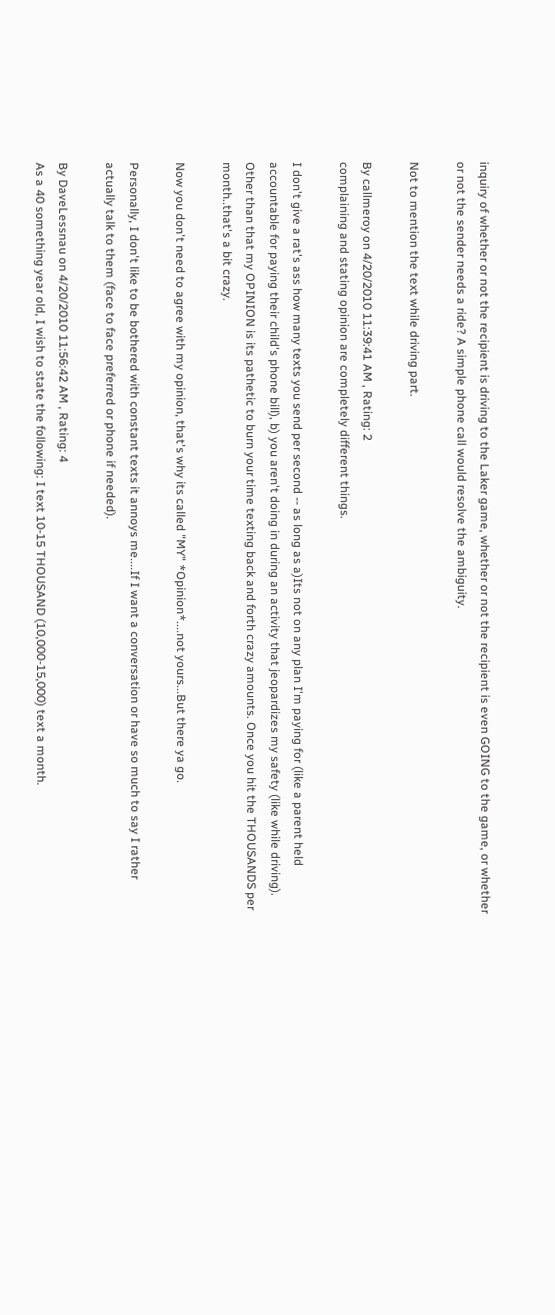inquiry of whether or not the recipient is driving to the Laker game, whether or not the recipient is even GOING to the game, or whether or not the sender needs a ride? A simple phone call would resolve the ambiguity.

Not to mention the text while driving part.

By callmeroy on 4/20/2010 11:39:41 AM , Rating: 2
complaining and stating opinion are completely different things.

I don't give a rat's ass how many texts you send per second -- as long as a)Its not on any plan I'm paying for (like a parent held accountable for paying their child's phone bill), b) you aren't doing in during an activity that jeopardizes my safety (like while driving). Other than that my OPINION is its pathetic to burn your time texting back and forth crazy amounts. Once you hit the THOUSANDS per month..that's a bit crazy.

Now you don't need to agree with my opinion, that's why its called "MY" *Opinion*....not yours...But there ya go.

Personally, I don't like to be bothered with constant texts it annoys me....If I want a conversation or have so much to say I rather actually talk to them (face to face preferred or phone if needed).

By DaveLessnau on 4/20/2010 11:56:42 AM , Rating: 4
As a 40 something year old, I wish to state the following: I text 10-15 THOUSAND (10,000-15,000) text a month.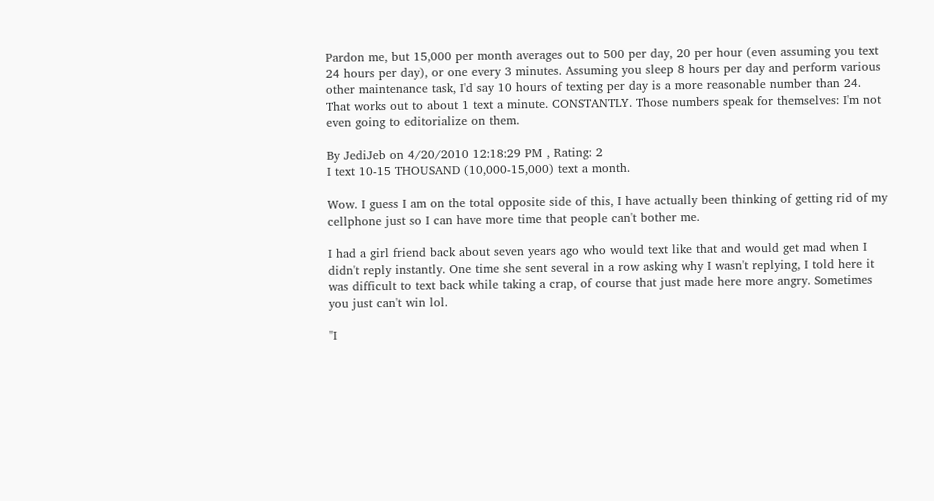Pardon me, but 15,000 per month averages out to 500 per day, 20 per hour (even assuming you text 24 hours per day), or one every 3 minutes. Assuming you sleep 8 hours per day and perform various other maintenance task, I'd say 10 hours of texting per day is a more reasonable number than 24. That works out to about 1 text a minute. CONSTANTLY. Those numbers speak for themselves: I'm not even going to editorialize on them.

By JediJeb on 4/20/2010 12:18:29 PM , Rating: 2
I text 10-15 THOUSAND (10,000-15,000) text a month.

Wow. I guess I am on the total opposite side of this, I have actually been thinking of getting rid of my cellphone just so I can have more time that people can't bother me.

I had a girl friend back about seven years ago who would text like that and would get mad when I didn't reply instantly. One time she sent several in a row asking why I wasn't replying, I told here it was difficult to text back while taking a crap, of course that just made here more angry. Sometimes you just can't win lol.

"I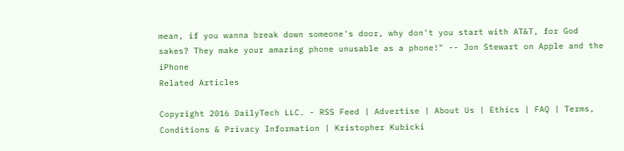mean, if you wanna break down someone's door, why don't you start with AT&T, for God sakes? They make your amazing phone unusable as a phone!" -- Jon Stewart on Apple and the iPhone
Related Articles

Copyright 2016 DailyTech LLC. - RSS Feed | Advertise | About Us | Ethics | FAQ | Terms, Conditions & Privacy Information | Kristopher Kubicki